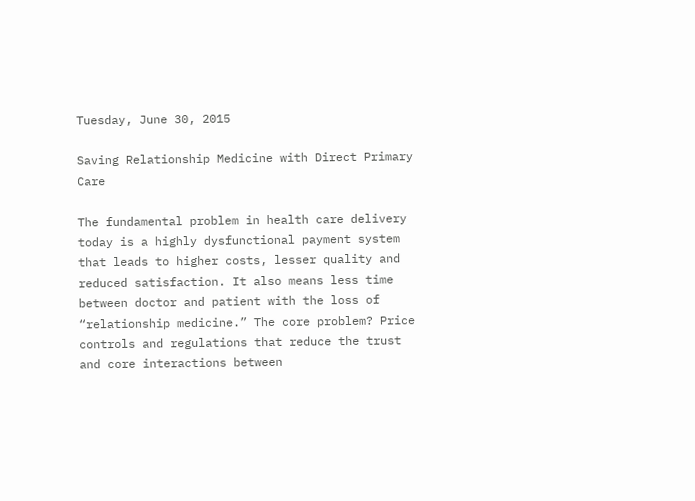Tuesday, June 30, 2015

Saving Relationship Medicine with Direct Primary Care

The fundamental problem in health care delivery today is a highly dysfunctional payment system that leads to higher costs, lesser quality and reduced satisfaction. It also means less time between doctor and patient with the loss of “relationship medicine.” The core problem? Price controls and regulations that reduce the trust and core interactions between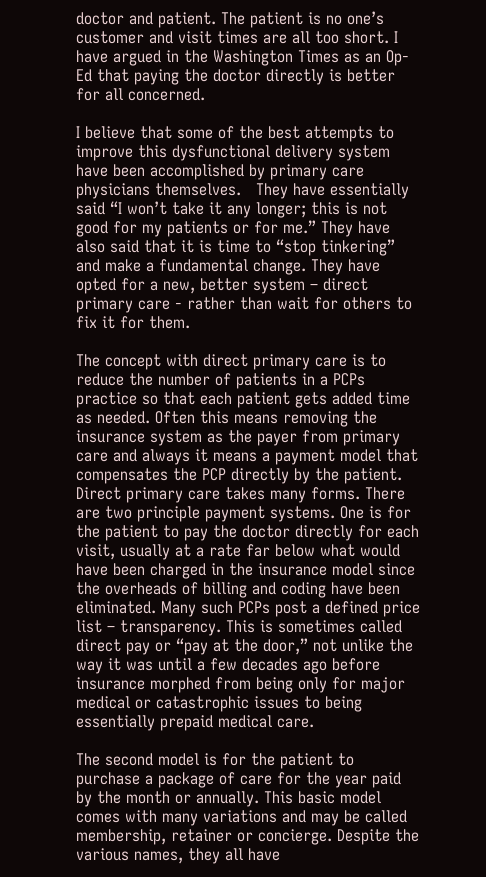doctor and patient. The patient is no one’s customer and visit times are all too short. I have argued in the Washington Times as an Op-Ed that paying the doctor directly is better for all concerned.

I believe that some of the best attempts to improve this dysfunctional delivery system have been accomplished by primary care physicians themselves.   They have essentially said “I won’t take it any longer; this is not good for my patients or for me.” They have also said that it is time to “stop tinkering” and make a fundamental change. They have opted for a new, better system – direct primary care - rather than wait for others to fix it for them.

The concept with direct primary care is to reduce the number of patients in a PCPs practice so that each patient gets added time as needed. Often this means removing the insurance system as the payer from primary care and always it means a payment model that compensates the PCP directly by the patient. Direct primary care takes many forms. There are two principle payment systems. One is for the patient to pay the doctor directly for each visit, usually at a rate far below what would have been charged in the insurance model since the overheads of billing and coding have been eliminated. Many such PCPs post a defined price list – transparency. This is sometimes called direct pay or “pay at the door,” not unlike the way it was until a few decades ago before insurance morphed from being only for major medical or catastrophic issues to being essentially prepaid medical care.

The second model is for the patient to purchase a package of care for the year paid by the month or annually. This basic model comes with many variations and may be called membership, retainer or concierge. Despite the various names, they all have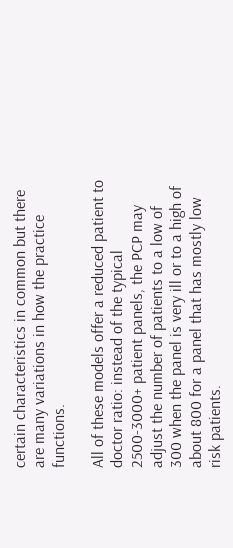certain characteristics in common but there are many variations in how the practice functions.

All of these models offer a reduced patient to doctor ratio: instead of the typical 2500-3000+ patient panels, the PCP may adjust the number of patients to a low of 300 when the panel is very ill or to a high of about 800 for a panel that has mostly low risk patients.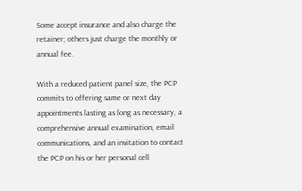Some accept insurance and also charge the retainer; others just charge the monthly or annual fee.

With a reduced patient panel size, the PCP commits to offering same or next day appointments lasting as long as necessary, a comprehensive annual examination, email communications, and an invitation to contact the PCP on his or her personal cell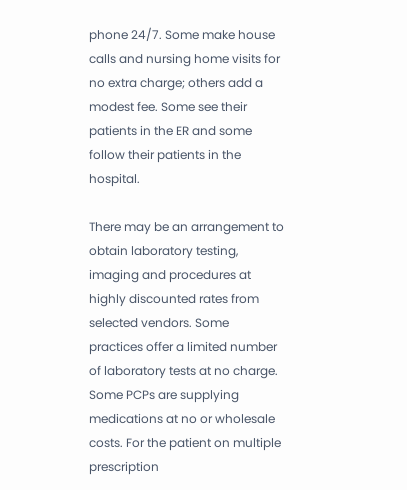phone 24/7. Some make house calls and nursing home visits for no extra charge; others add a modest fee. Some see their patients in the ER and some follow their patients in the hospital.

There may be an arrangement to obtain laboratory testing, imaging and procedures at highly discounted rates from selected vendors. Some practices offer a limited number of laboratory tests at no charge. Some PCPs are supplying medications at no or wholesale costs. For the patient on multiple prescription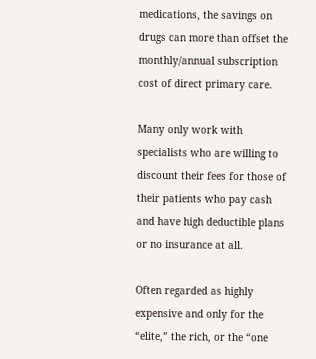medications, the savings on drugs can more than offset the monthly/annual subscription cost of direct primary care.

Many only work with specialists who are willing to discount their fees for those of their patients who pay cash and have high deductible plans or no insurance at all.

Often regarded as highly expensive and only for the “elite,” the rich, or the “one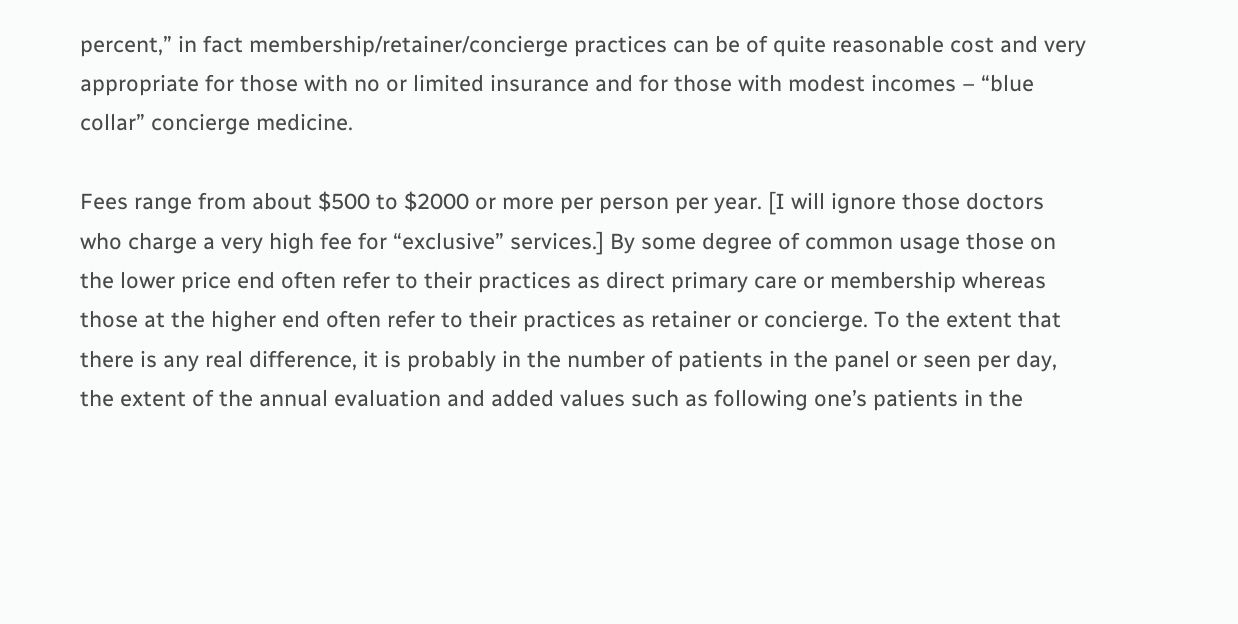percent,” in fact membership/retainer/concierge practices can be of quite reasonable cost and very appropriate for those with no or limited insurance and for those with modest incomes – “blue collar” concierge medicine.

Fees range from about $500 to $2000 or more per person per year. [I will ignore those doctors who charge a very high fee for “exclusive” services.] By some degree of common usage those on the lower price end often refer to their practices as direct primary care or membership whereas those at the higher end often refer to their practices as retainer or concierge. To the extent that there is any real difference, it is probably in the number of patients in the panel or seen per day, the extent of the annual evaluation and added values such as following one’s patients in the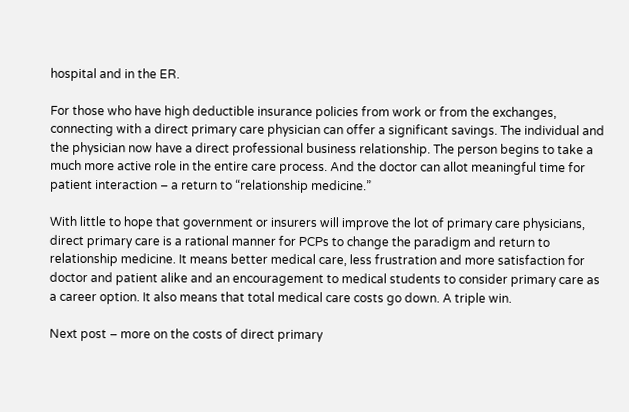hospital and in the ER.

For those who have high deductible insurance policies from work or from the exchanges, connecting with a direct primary care physician can offer a significant savings. The individual and the physician now have a direct professional business relationship. The person begins to take a much more active role in the entire care process. And the doctor can allot meaningful time for patient interaction – a return to “relationship medicine.”

With little to hope that government or insurers will improve the lot of primary care physicians, direct primary care is a rational manner for PCPs to change the paradigm and return to relationship medicine. It means better medical care, less frustration and more satisfaction for doctor and patient alike and an encouragement to medical students to consider primary care as a career option. It also means that total medical care costs go down. A triple win.

Next post – more on the costs of direct primary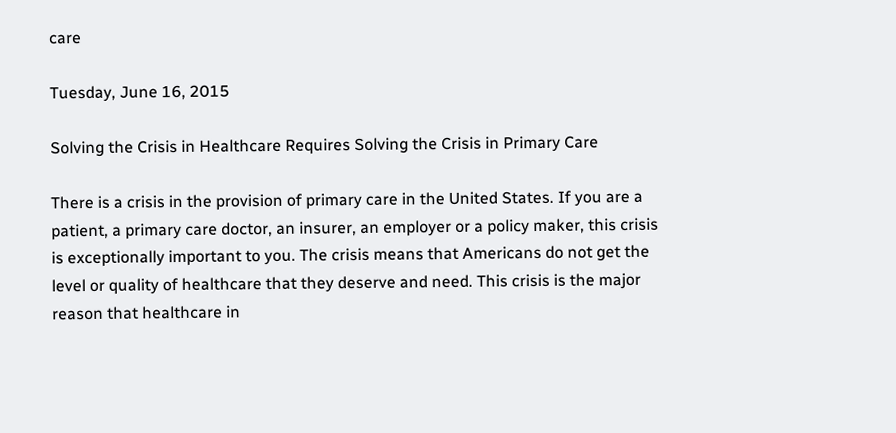care

Tuesday, June 16, 2015

Solving the Crisis in Healthcare Requires Solving the Crisis in Primary Care

There is a crisis in the provision of primary care in the United States. If you are a patient, a primary care doctor, an insurer, an employer or a policy maker, this crisis is exceptionally important to you. The crisis means that Americans do not get the level or quality of healthcare that they deserve and need. This crisis is the major reason that healthcare in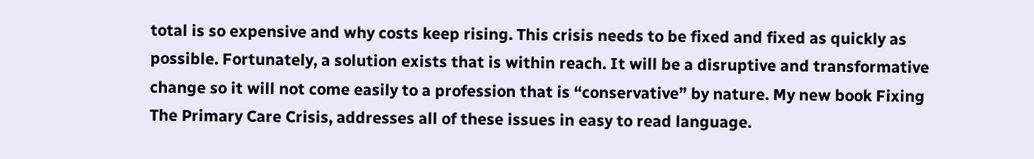total is so expensive and why costs keep rising. This crisis needs to be fixed and fixed as quickly as possible. Fortunately, a solution exists that is within reach. It will be a disruptive and transformative change so it will not come easily to a profession that is “conservative” by nature. My new book Fixing The Primary Care Crisis, addresses all of these issues in easy to read language.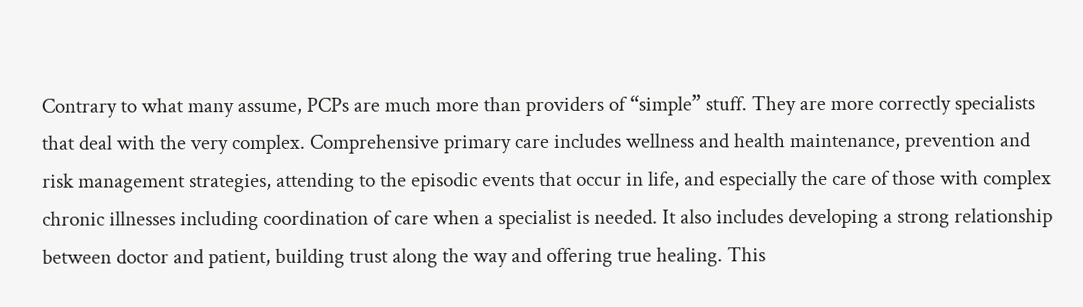Contrary to what many assume, PCPs are much more than providers of “simple” stuff. They are more correctly specialists that deal with the very complex. Comprehensive primary care includes wellness and health maintenance, prevention and risk management strategies, attending to the episodic events that occur in life, and especially the care of those with complex chronic illnesses including coordination of care when a specialist is needed. It also includes developing a strong relationship between doctor and patient, building trust along the way and offering true healing. This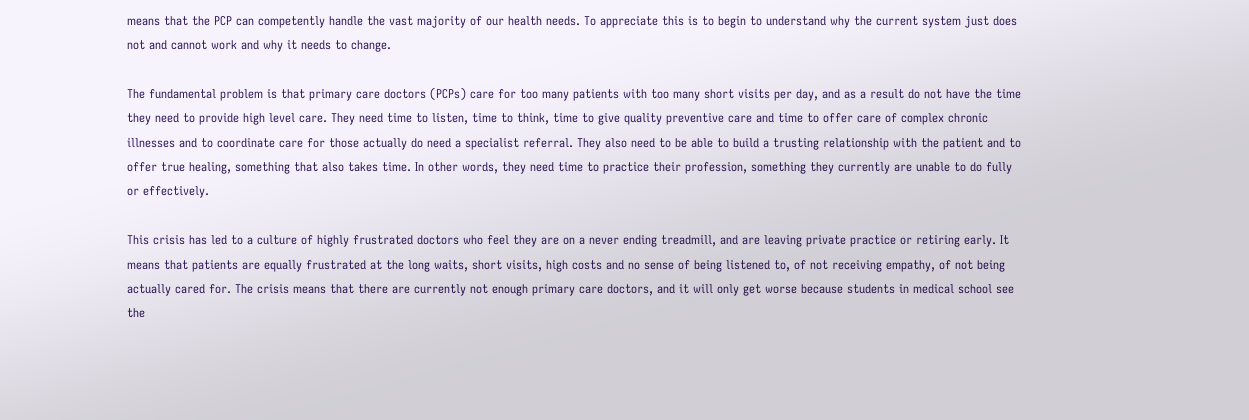means that the PCP can competently handle the vast majority of our health needs. To appreciate this is to begin to understand why the current system just does not and cannot work and why it needs to change.

The fundamental problem is that primary care doctors (PCPs) care for too many patients with too many short visits per day, and as a result do not have the time they need to provide high level care. They need time to listen, time to think, time to give quality preventive care and time to offer care of complex chronic illnesses and to coordinate care for those actually do need a specialist referral. They also need to be able to build a trusting relationship with the patient and to offer true healing, something that also takes time. In other words, they need time to practice their profession, something they currently are unable to do fully or effectively.

This crisis has led to a culture of highly frustrated doctors who feel they are on a never ending treadmill, and are leaving private practice or retiring early. It means that patients are equally frustrated at the long waits, short visits, high costs and no sense of being listened to, of not receiving empathy, of not being actually cared for. The crisis means that there are currently not enough primary care doctors, and it will only get worse because students in medical school see the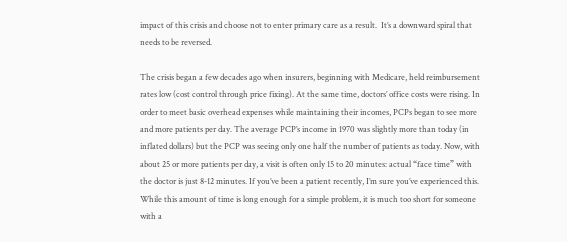impact of this crisis and choose not to enter primary care as a result.  It’s a downward spiral that needs to be reversed.

The crisis began a few decades ago when insurers, beginning with Medicare, held reimbursement rates low (cost control through price fixing). At the same time, doctors’ office costs were rising. In order to meet basic overhead expenses while maintaining their incomes, PCPs began to see more and more patients per day. The average PCP’s income in 1970 was slightly more than today (in inflated dollars) but the PCP was seeing only one half the number of patients as today. Now, with about 25 or more patients per day, a visit is often only 15 to 20 minutes: actual “face time” with the doctor is just 8-12 minutes. If you’ve been a patient recently, I’m sure you’ve experienced this. While this amount of time is long enough for a simple problem, it is much too short for someone with a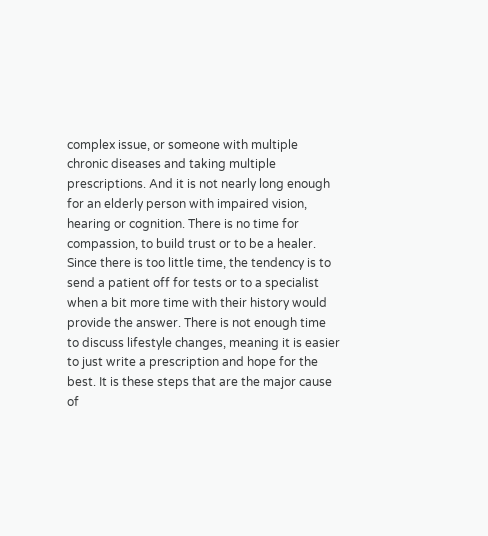complex issue, or someone with multiple chronic diseases and taking multiple prescriptions. And it is not nearly long enough for an elderly person with impaired vision, hearing or cognition. There is no time for compassion, to build trust or to be a healer. Since there is too little time, the tendency is to send a patient off for tests or to a specialist when a bit more time with their history would provide the answer. There is not enough time to discuss lifestyle changes, meaning it is easier to just write a prescription and hope for the best. It is these steps that are the major cause of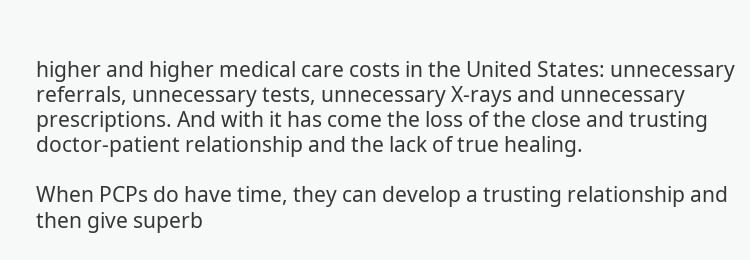higher and higher medical care costs in the United States: unnecessary referrals, unnecessary tests, unnecessary X-rays and unnecessary prescriptions. And with it has come the loss of the close and trusting doctor-patient relationship and the lack of true healing.

When PCPs do have time, they can develop a trusting relationship and then give superb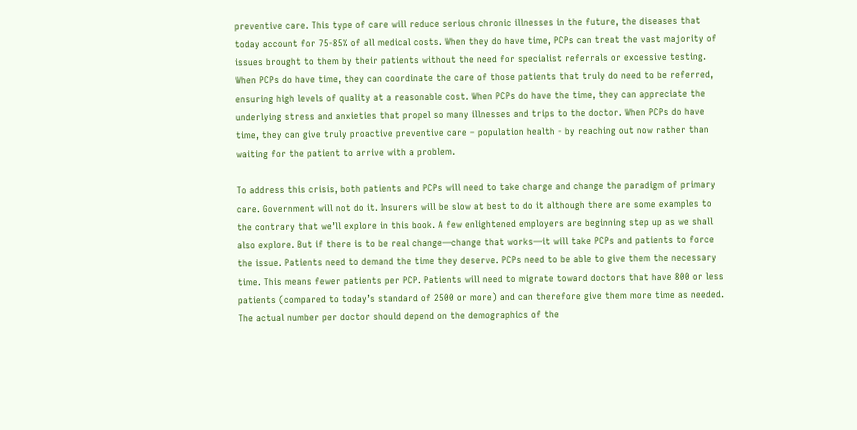preventive care. This type of care will reduce serious chronic illnesses in the future, the diseases that today account for 75-85% of all medical costs. When they do have time, PCPs can treat the vast majority of issues brought to them by their patients without the need for specialist referrals or excessive testing. When PCPs do have time, they can coordinate the care of those patients that truly do need to be referred, ensuring high levels of quality at a reasonable cost. When PCPs do have the time, they can appreciate the underlying stress and anxieties that propel so many illnesses and trips to the doctor. When PCPs do have time, they can give truly proactive preventive care – population health - by reaching out now rather than waiting for the patient to arrive with a problem.

To address this crisis, both patients and PCPs will need to take charge and change the paradigm of primary care. Government will not do it. Insurers will be slow at best to do it although there are some examples to the contrary that we’ll explore in this book. A few enlightened employers are beginning step up as we shall also explore. But if there is to be real change—change that works—it will take PCPs and patients to force the issue. Patients need to demand the time they deserve. PCPs need to be able to give them the necessary time. This means fewer patients per PCP. Patients will need to migrate toward doctors that have 800 or less patients (compared to today’s standard of 2500 or more) and can therefore give them more time as needed.  The actual number per doctor should depend on the demographics of the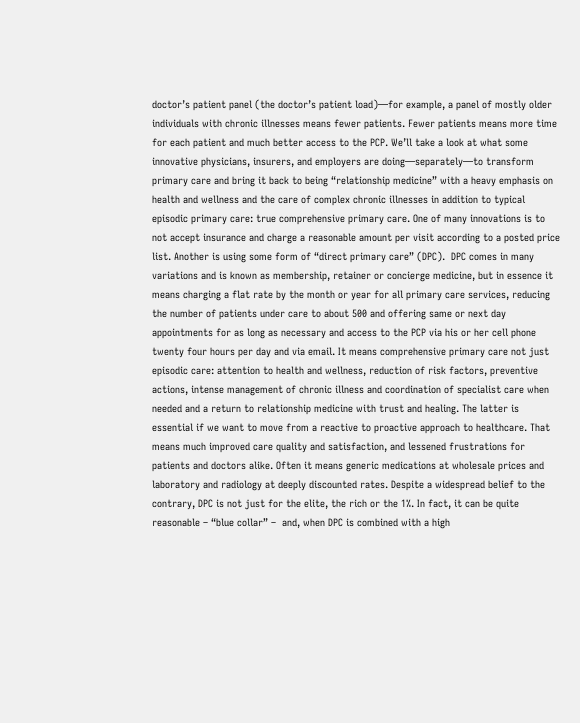doctor’s patient panel (the doctor’s patient load)—for example, a panel of mostly older individuals with chronic illnesses means fewer patients. Fewer patients means more time for each patient and much better access to the PCP. We’ll take a look at what some innovative physicians, insurers, and employers are doing—separately—to transform primary care and bring it back to being “relationship medicine” with a heavy emphasis on health and wellness and the care of complex chronic illnesses in addition to typical episodic primary care: true comprehensive primary care. One of many innovations is to not accept insurance and charge a reasonable amount per visit according to a posted price list. Another is using some form of “direct primary care” (DPC).  DPC comes in many variations and is known as membership, retainer or concierge medicine, but in essence it means charging a flat rate by the month or year for all primary care services, reducing the number of patients under care to about 500 and offering same or next day appointments for as long as necessary and access to the PCP via his or her cell phone twenty four hours per day and via email. It means comprehensive primary care not just episodic care: attention to health and wellness, reduction of risk factors, preventive actions, intense management of chronic illness and coordination of specialist care when needed and a return to relationship medicine with trust and healing. The latter is essential if we want to move from a reactive to proactive approach to healthcare. That means much improved care quality and satisfaction, and lessened frustrations for patients and doctors alike. Often it means generic medications at wholesale prices and laboratory and radiology at deeply discounted rates. Despite a widespread belief to the contrary, DPC is not just for the elite, the rich or the 1%. In fact, it can be quite reasonable – “blue collar” –  and, when DPC is combined with a high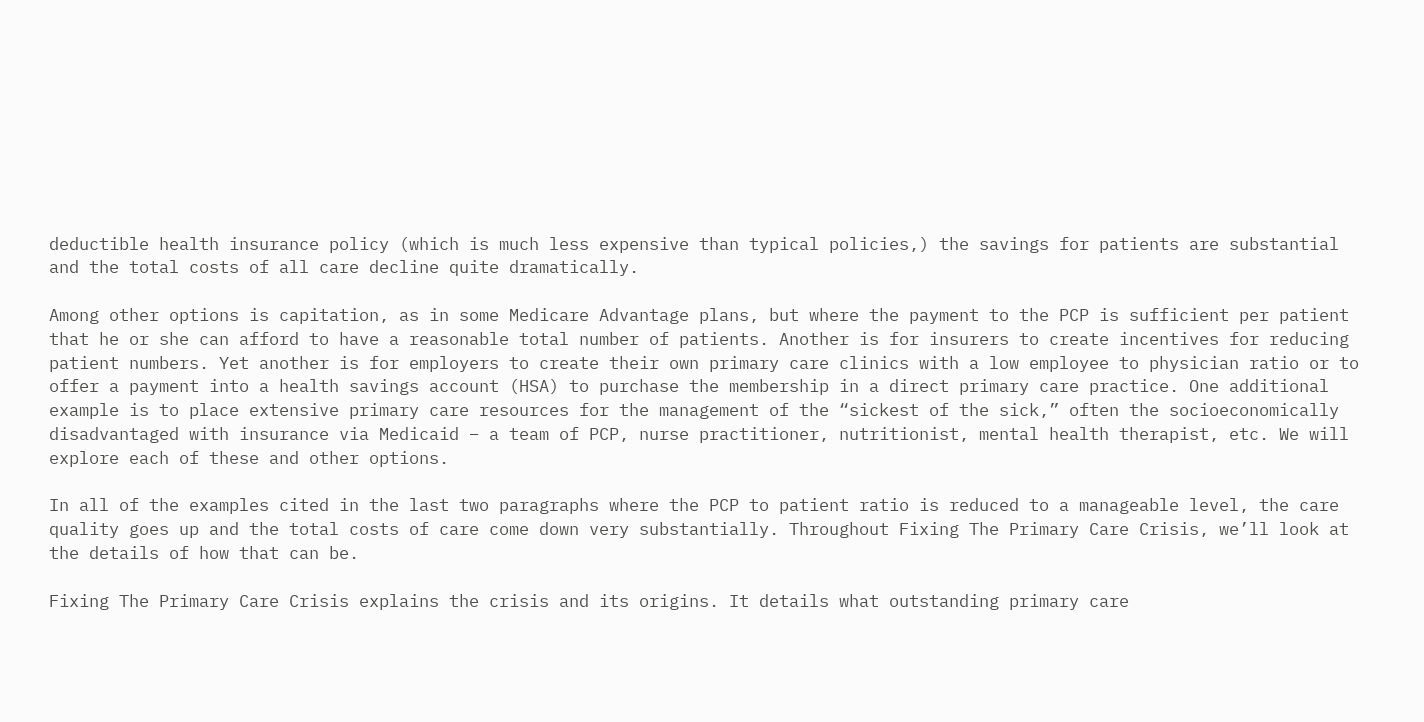deductible health insurance policy (which is much less expensive than typical policies,) the savings for patients are substantial and the total costs of all care decline quite dramatically.

Among other options is capitation, as in some Medicare Advantage plans, but where the payment to the PCP is sufficient per patient that he or she can afford to have a reasonable total number of patients. Another is for insurers to create incentives for reducing patient numbers. Yet another is for employers to create their own primary care clinics with a low employee to physician ratio or to offer a payment into a health savings account (HSA) to purchase the membership in a direct primary care practice. One additional example is to place extensive primary care resources for the management of the “sickest of the sick,” often the socioeconomically disadvantaged with insurance via Medicaid – a team of PCP, nurse practitioner, nutritionist, mental health therapist, etc. We will explore each of these and other options.

In all of the examples cited in the last two paragraphs where the PCP to patient ratio is reduced to a manageable level, the care quality goes up and the total costs of care come down very substantially. Throughout Fixing The Primary Care Crisis, we’ll look at the details of how that can be.

Fixing The Primary Care Crisis explains the crisis and its origins. It details what outstanding primary care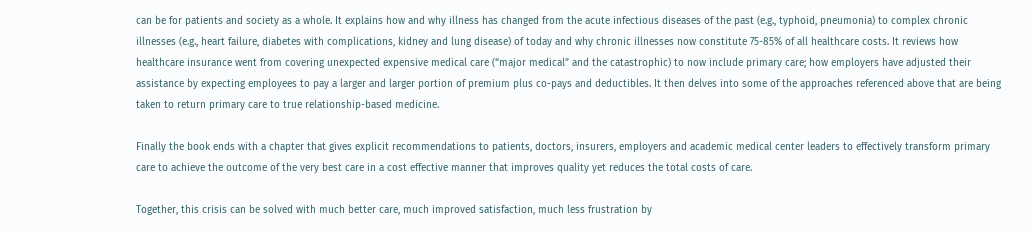can be for patients and society as a whole. It explains how and why illness has changed from the acute infectious diseases of the past (e.g., typhoid, pneumonia) to complex chronic illnesses (e.g., heart failure, diabetes with complications, kidney and lung disease) of today and why chronic illnesses now constitute 75-85% of all healthcare costs. It reviews how healthcare insurance went from covering unexpected expensive medical care (“major medical” and the catastrophic) to now include primary care; how employers have adjusted their assistance by expecting employees to pay a larger and larger portion of premium plus co-pays and deductibles. It then delves into some of the approaches referenced above that are being taken to return primary care to true relationship-based medicine.

Finally the book ends with a chapter that gives explicit recommendations to patients, doctors, insurers, employers and academic medical center leaders to effectively transform primary care to achieve the outcome of the very best care in a cost effective manner that improves quality yet reduces the total costs of care.

Together, this crisis can be solved with much better care, much improved satisfaction, much less frustration by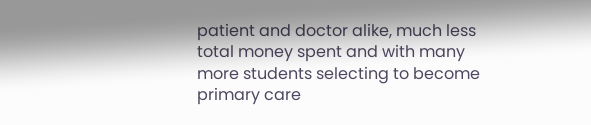patient and doctor alike, much less total money spent and with many more students selecting to become primary care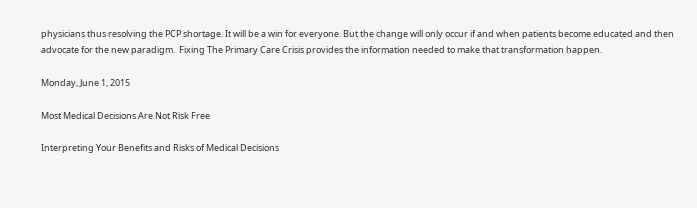physicians thus resolving the PCP shortage. It will be a win for everyone. But the change will only occur if and when patients become educated and then advocate for the new paradigm.  Fixing The Primary Care Crisis provides the information needed to make that transformation happen.

Monday, June 1, 2015

Most Medical Decisions Are Not Risk Free

Interpreting Your Benefits and Risks of Medical Decisions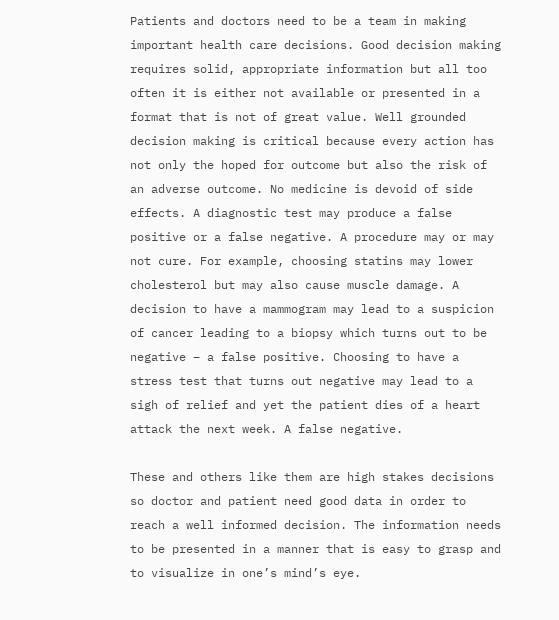Patients and doctors need to be a team in making important health care decisions. Good decision making requires solid, appropriate information but all too often it is either not available or presented in a format that is not of great value. Well grounded decision making is critical because every action has not only the hoped for outcome but also the risk of an adverse outcome. No medicine is devoid of side effects. A diagnostic test may produce a false positive or a false negative. A procedure may or may not cure. For example, choosing statins may lower cholesterol but may also cause muscle damage. A decision to have a mammogram may lead to a suspicion of cancer leading to a biopsy which turns out to be negative – a false positive. Choosing to have a stress test that turns out negative may lead to a sigh of relief and yet the patient dies of a heart attack the next week. A false negative.

These and others like them are high stakes decisions so doctor and patient need good data in order to reach a well informed decision. The information needs to be presented in a manner that is easy to grasp and to visualize in one’s mind’s eye.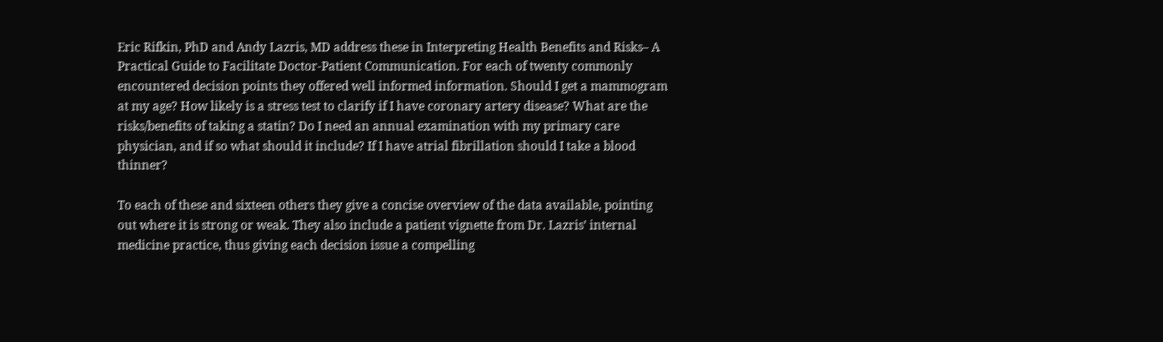Eric Rifkin, PhD and Andy Lazris, MD address these in Interpreting Health Benefits and Risks– A Practical Guide to Facilitate Doctor-Patient Communication. For each of twenty commonly encountered decision points they offered well informed information. Should I get a mammogram at my age? How likely is a stress test to clarify if I have coronary artery disease? What are the risks/benefits of taking a statin? Do I need an annual examination with my primary care physician, and if so what should it include? If I have atrial fibrillation should I take a blood thinner?

To each of these and sixteen others they give a concise overview of the data available, pointing out where it is strong or weak. They also include a patient vignette from Dr. Lazris’ internal medicine practice, thus giving each decision issue a compelling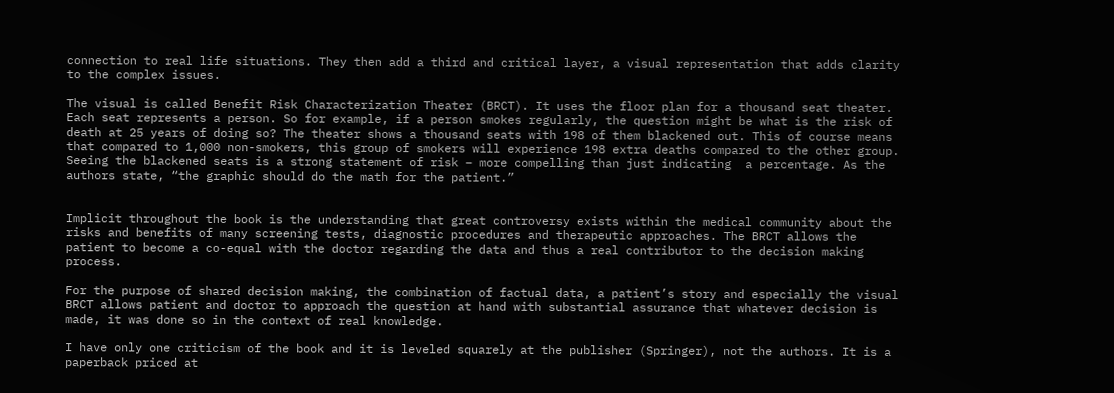connection to real life situations. They then add a third and critical layer, a visual representation that adds clarity to the complex issues.

The visual is called Benefit Risk Characterization Theater (BRCT). It uses the floor plan for a thousand seat theater. Each seat represents a person. So for example, if a person smokes regularly, the question might be what is the risk of death at 25 years of doing so? The theater shows a thousand seats with 198 of them blackened out. This of course means that compared to 1,000 non-smokers, this group of smokers will experience 198 extra deaths compared to the other group. Seeing the blackened seats is a strong statement of risk – more compelling than just indicating  a percentage. As the authors state, “the graphic should do the math for the patient.”


Implicit throughout the book is the understanding that great controversy exists within the medical community about the risks and benefits of many screening tests, diagnostic procedures and therapeutic approaches. The BRCT allows the patient to become a co-equal with the doctor regarding the data and thus a real contributor to the decision making process.

For the purpose of shared decision making, the combination of factual data, a patient’s story and especially the visual BRCT allows patient and doctor to approach the question at hand with substantial assurance that whatever decision is made, it was done so in the context of real knowledge.

I have only one criticism of the book and it is leveled squarely at the publisher (Springer), not the authors. It is a paperback priced at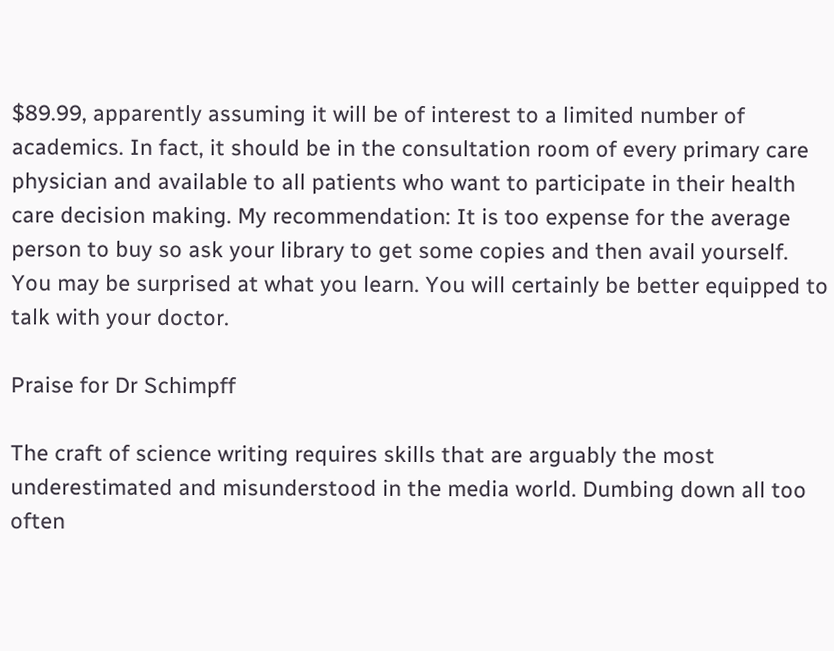$89.99, apparently assuming it will be of interest to a limited number of academics. In fact, it should be in the consultation room of every primary care physician and available to all patients who want to participate in their health care decision making. My recommendation: It is too expense for the average person to buy so ask your library to get some copies and then avail yourself. You may be surprised at what you learn. You will certainly be better equipped to talk with your doctor.

Praise for Dr Schimpff

The craft of science writing requires skills that are arguably the most underestimated and misunderstood in the media world. Dumbing down all too often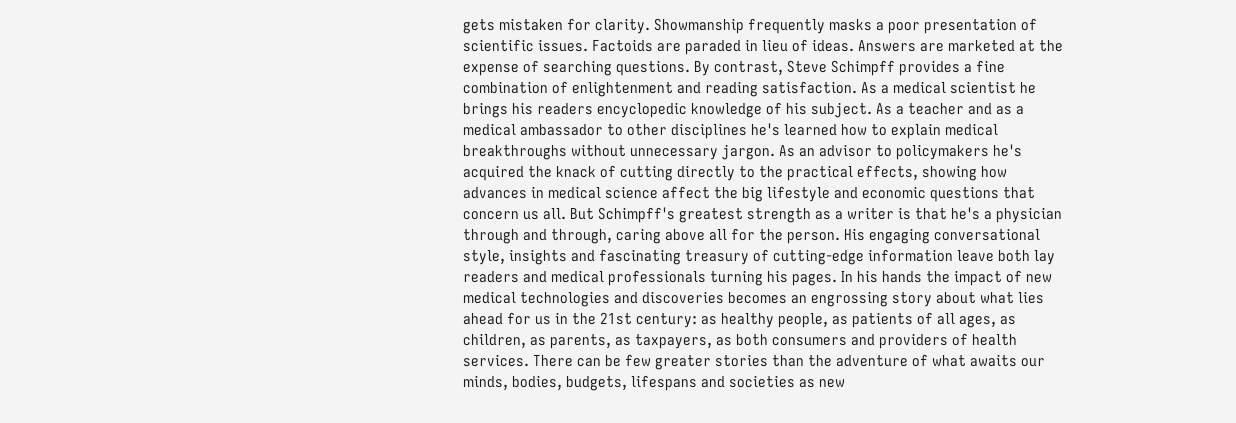gets mistaken for clarity. Showmanship frequently masks a poor presentation of scientific issues. Factoids are paraded in lieu of ideas. Answers are marketed at the expense of searching questions. By contrast, Steve Schimpff provides a fine combination of enlightenment and reading satisfaction. As a medical scientist he brings his readers encyclopedic knowledge of his subject. As a teacher and as a medical ambassador to other disciplines he's learned how to explain medical breakthroughs without unnecessary jargon. As an advisor to policymakers he's acquired the knack of cutting directly to the practical effects, showing how advances in medical science affect the big lifestyle and economic questions that concern us all. But Schimpff's greatest strength as a writer is that he's a physician through and through, caring above all for the person. His engaging conversational style, insights and fascinating treasury of cutting-edge information leave both lay readers and medical professionals turning his pages. In his hands the impact of new medical technologies and discoveries becomes an engrossing story about what lies ahead for us in the 21st century: as healthy people, as patients of all ages, as children, as parents, as taxpayers, as both consumers and providers of health services. There can be few greater stories than the adventure of what awaits our minds, bodies, budgets, lifespans and societies as new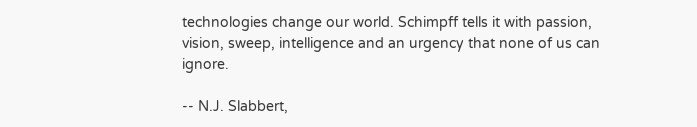technologies change our world. Schimpff tells it with passion, vision, sweep, intelligence and an urgency that none of us can ignore.

-- N.J. Slabbert,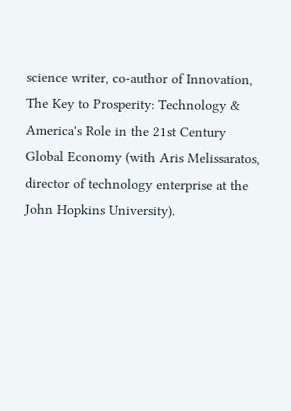science writer, co-author of Innovation, The Key to Prosperity: Technology & America's Role in the 21st Century Global Economy (with Aris Melissaratos, director of technology enterprise at the John Hopkins University).